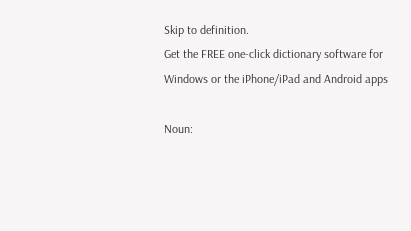Skip to definition.
Get the FREE one-click dictionary software for Windows or the iPhone/iPad and Android apps

Noun: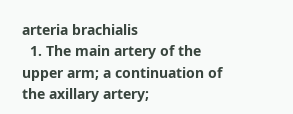arteria brachialis
  1. The main artery of the upper arm; a continuation of the axillary artery;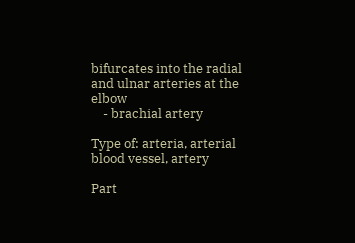bifurcates into the radial and ulnar arteries at the elbow
    - brachial artery

Type of: arteria, arterial blood vessel, artery

Part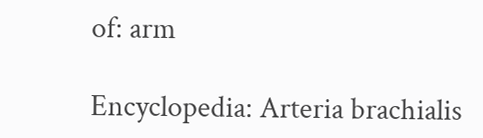of: arm

Encyclopedia: Arteria brachialis